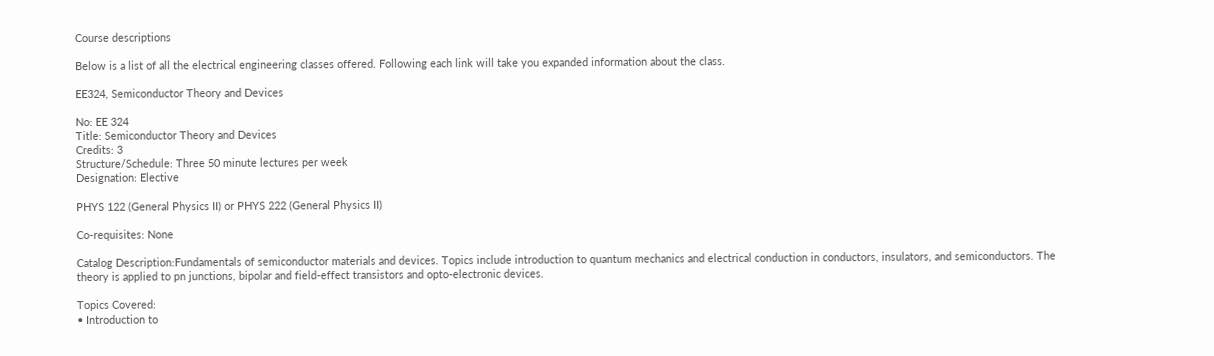Course descriptions

Below is a list of all the electrical engineering classes offered. Following each link will take you expanded information about the class.

EE324, Semiconductor Theory and Devices

No: EE 324
Title: Semiconductor Theory and Devices
Credits: 3
Structure/Schedule: Three 50 minute lectures per week
Designation: Elective

PHYS 122 (General Physics II) or PHYS 222 (General Physics II)

Co-requisites: None

Catalog Description:Fundamentals of semiconductor materials and devices. Topics include introduction to quantum mechanics and electrical conduction in conductors, insulators, and semiconductors. The theory is applied to pn junctions, bipolar and field-effect transistors and opto-electronic devices.

Topics Covered:
• Introduction to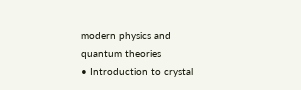modern physics and quantum theories
• Introduction to crystal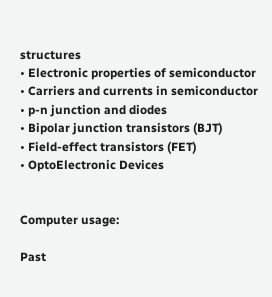structures
• Electronic properties of semiconductor
• Carriers and currents in semiconductor
• p-n junction and diodes
• Bipolar junction transistors (BJT)
• Field-effect transistors (FET)
• OptoElectronic Devices


Computer usage:

Past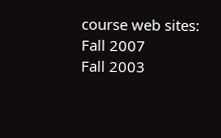course web sites:
Fall 2007
Fall 2003